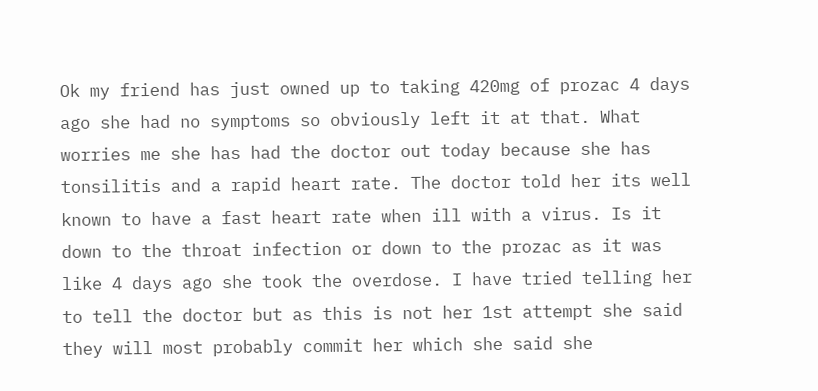Ok my friend has just owned up to taking 420mg of prozac 4 days ago she had no symptoms so obviously left it at that. What worries me she has had the doctor out today because she has tonsilitis and a rapid heart rate. The doctor told her its well known to have a fast heart rate when ill with a virus. Is it down to the throat infection or down to the prozac as it was like 4 days ago she took the overdose. I have tried telling her to tell the doctor but as this is not her 1st attempt she said they will most probably commit her which she said she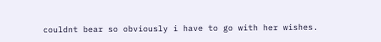couldnt bear so obviously i have to go with her wishes.